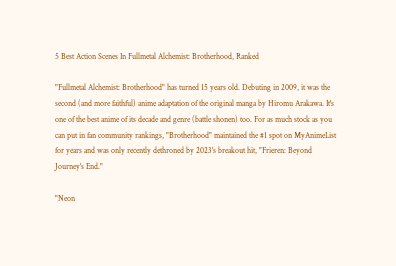5 Best Action Scenes In Fullmetal Alchemist: Brotherhood, Ranked

"Fullmetal Alchemist: Brotherhood" has turned 15 years old. Debuting in 2009, it was the second (and more faithful) anime adaptation of the original manga by Hiromu Arakawa. It's one of the best anime of its decade and genre (battle shonen) too. For as much stock as you can put in fan community rankings, "Brotherhood" maintained the #1 spot on MyAnimeList for years and was only recently dethroned by 2023's breakout hit, "Frieren: Beyond Journey's End."

"Neon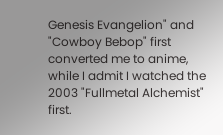Genesis Evangelion" and "Cowboy Bebop" first converted me to anime, while I admit I watched the 2003 "Fullmetal Alchemist" first.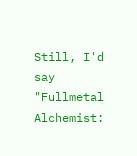Still, I'd say "Fullmetal Alchemist: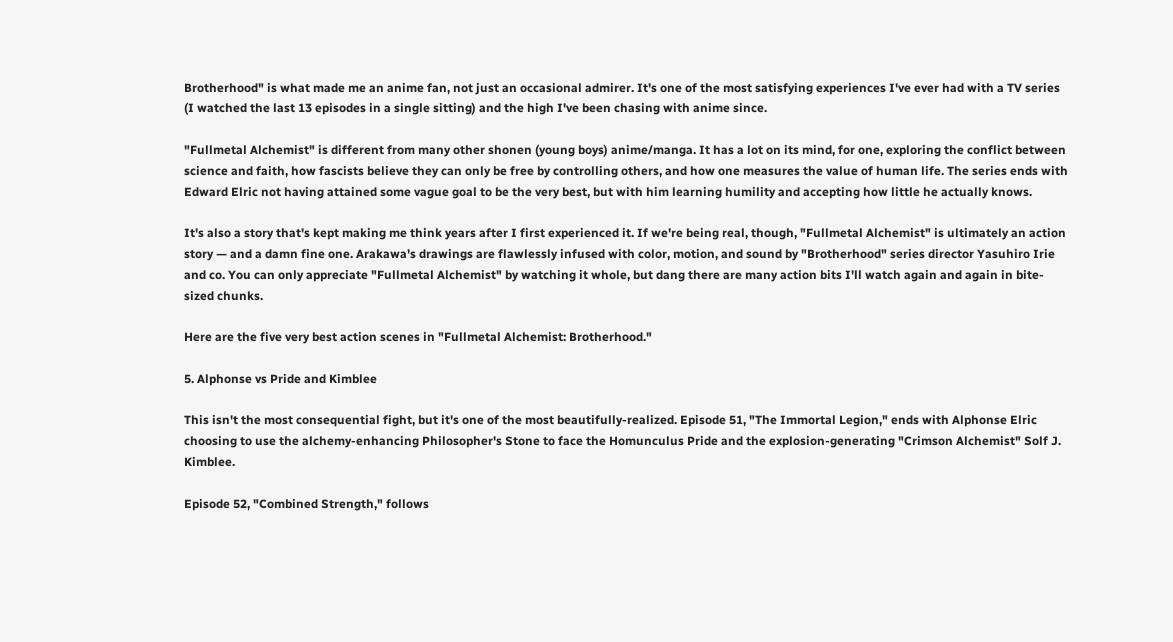Brotherhood" is what made me an anime fan, not just an occasional admirer. It's one of the most satisfying experiences I've ever had with a TV series (I watched the last 13 episodes in a single sitting) and the high I've been chasing with anime since.

"Fullmetal Alchemist" is different from many other shonen (young boys) anime/manga. It has a lot on its mind, for one, exploring the conflict between science and faith, how fascists believe they can only be free by controlling others, and how one measures the value of human life. The series ends with Edward Elric not having attained some vague goal to be the very best, but with him learning humility and accepting how little he actually knows.

It's also a story that's kept making me think years after I first experienced it. If we're being real, though, "Fullmetal Alchemist" is ultimately an action story — and a damn fine one. Arakawa's drawings are flawlessly infused with color, motion, and sound by "Brotherhood" series director Yasuhiro Irie and co. You can only appreciate "Fullmetal Alchemist" by watching it whole, but dang there are many action bits I'll watch again and again in bite-sized chunks.

Here are the five very best action scenes in "Fullmetal Alchemist: Brotherhood."

5. Alphonse vs Pride and Kimblee

This isn't the most consequential fight, but it's one of the most beautifully-realized. Episode 51, "The Immortal Legion," ends with Alphonse Elric choosing to use the alchemy-enhancing Philosopher's Stone to face the Homunculus Pride and the explosion-generating "Crimson Alchemist" Solf J. Kimblee.

Episode 52, "Combined Strength," follows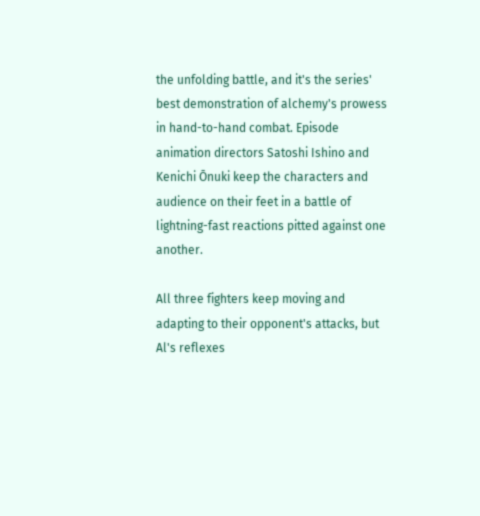the unfolding battle, and it's the series' best demonstration of alchemy's prowess in hand-to-hand combat. Episode animation directors Satoshi Ishino and Kenichi Ōnuki keep the characters and audience on their feet in a battle of lightning-fast reactions pitted against one another.

All three fighters keep moving and adapting to their opponent's attacks, but Al's reflexes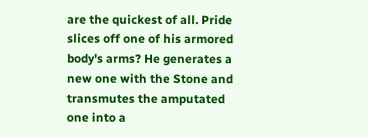are the quickest of all. Pride slices off one of his armored body's arms? He generates a new one with the Stone and transmutes the amputated one into a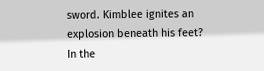sword. Kimblee ignites an explosion beneath his feet? In the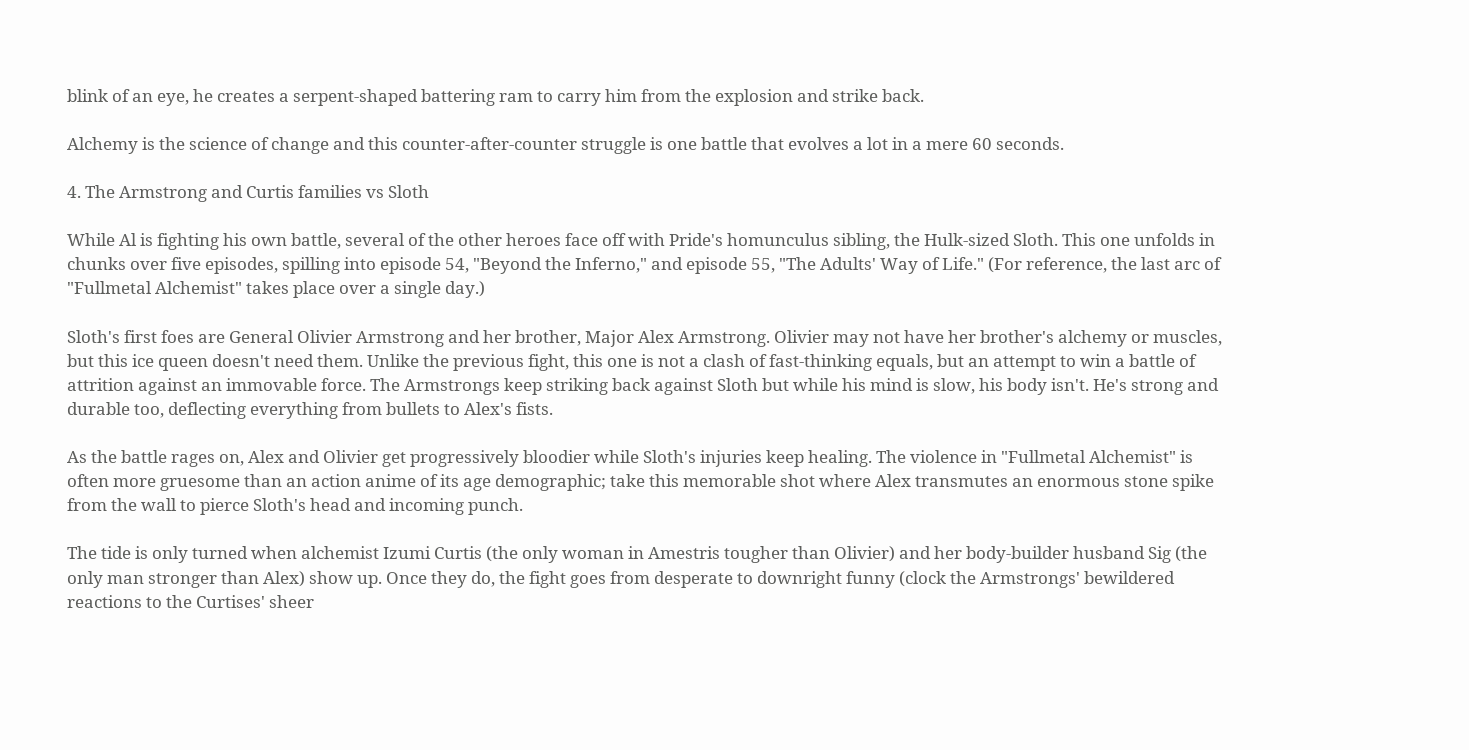blink of an eye, he creates a serpent-shaped battering ram to carry him from the explosion and strike back.

Alchemy is the science of change and this counter-after-counter struggle is one battle that evolves a lot in a mere 60 seconds.

4. The Armstrong and Curtis families vs Sloth

While Al is fighting his own battle, several of the other heroes face off with Pride's homunculus sibling, the Hulk-sized Sloth. This one unfolds in chunks over five episodes, spilling into episode 54, "Beyond the Inferno," and episode 55, "The Adults' Way of Life." (For reference, the last arc of "Fullmetal Alchemist" takes place over a single day.)

Sloth's first foes are General Olivier Armstrong and her brother, Major Alex Armstrong. Olivier may not have her brother's alchemy or muscles, but this ice queen doesn't need them. Unlike the previous fight, this one is not a clash of fast-thinking equals, but an attempt to win a battle of attrition against an immovable force. The Armstrongs keep striking back against Sloth but while his mind is slow, his body isn't. He's strong and durable too, deflecting everything from bullets to Alex's fists.

As the battle rages on, Alex and Olivier get progressively bloodier while Sloth's injuries keep healing. The violence in "Fullmetal Alchemist" is often more gruesome than an action anime of its age demographic; take this memorable shot where Alex transmutes an enormous stone spike from the wall to pierce Sloth's head and incoming punch.

The tide is only turned when alchemist Izumi Curtis (the only woman in Amestris tougher than Olivier) and her body-builder husband Sig (the only man stronger than Alex) show up. Once they do, the fight goes from desperate to downright funny (clock the Armstrongs' bewildered reactions to the Curtises' sheer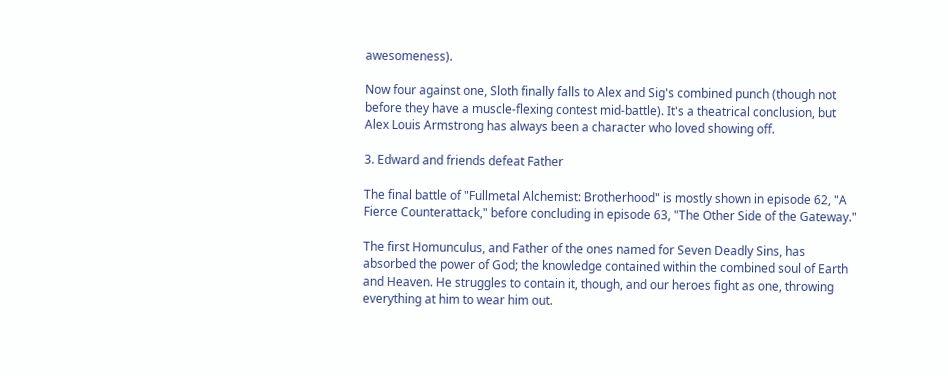awesomeness).

Now four against one, Sloth finally falls to Alex and Sig's combined punch (though not before they have a muscle-flexing contest mid-battle). It's a theatrical conclusion, but Alex Louis Armstrong has always been a character who loved showing off.

3. Edward and friends defeat Father

The final battle of "Fullmetal Alchemist: Brotherhood" is mostly shown in episode 62, "A Fierce Counterattack," before concluding in episode 63, "The Other Side of the Gateway."

The first Homunculus, and Father of the ones named for Seven Deadly Sins, has absorbed the power of God; the knowledge contained within the combined soul of Earth and Heaven. He struggles to contain it, though, and our heroes fight as one, throwing everything at him to wear him out.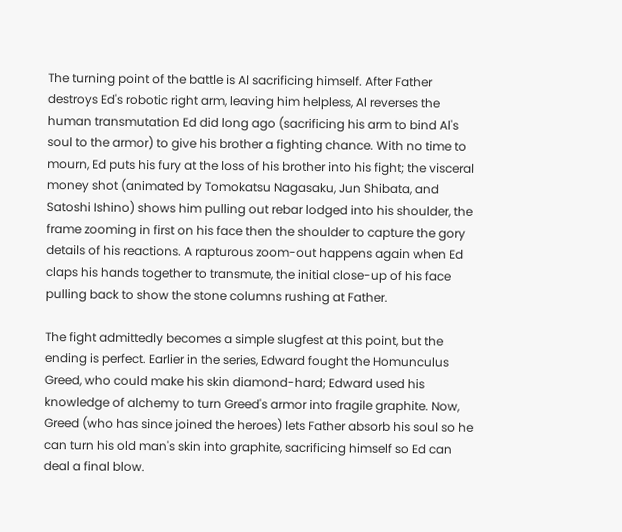The turning point of the battle is Al sacrificing himself. After Father destroys Ed's robotic right arm, leaving him helpless, Al reverses the human transmutation Ed did long ago (sacrificing his arm to bind Al's soul to the armor) to give his brother a fighting chance. With no time to mourn, Ed puts his fury at the loss of his brother into his fight; the visceral money shot (animated by Tomokatsu Nagasaku, Jun Shibata, and Satoshi Ishino) shows him pulling out rebar lodged into his shoulder, the frame zooming in first on his face then the shoulder to capture the gory details of his reactions. A rapturous zoom-out happens again when Ed claps his hands together to transmute, the initial close-up of his face pulling back to show the stone columns rushing at Father.

The fight admittedly becomes a simple slugfest at this point, but the ending is perfect. Earlier in the series, Edward fought the Homunculus Greed, who could make his skin diamond-hard; Edward used his knowledge of alchemy to turn Greed's armor into fragile graphite. Now, Greed (who has since joined the heroes) lets Father absorb his soul so he can turn his old man's skin into graphite, sacrificing himself so Ed can deal a final blow.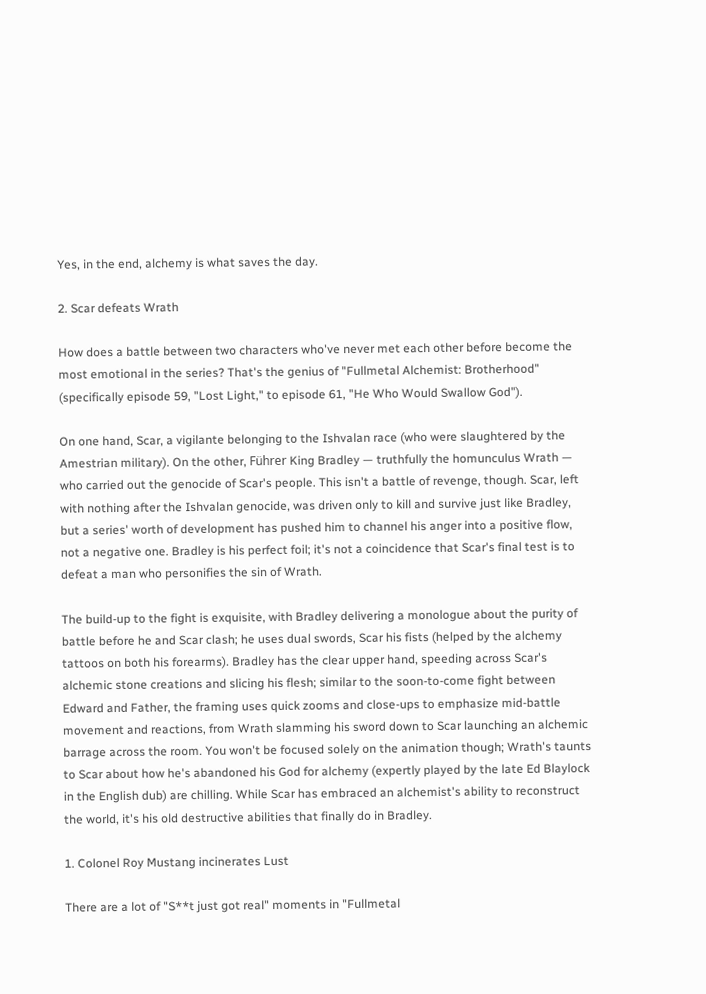Yes, in the end, alchemy is what saves the day.

2. Scar defeats Wrath

How does a battle between two characters who've never met each other before become the most emotional in the series? That's the genius of "Fullmetal Alchemist: Brotherhood" (specifically episode 59, "Lost Light," to episode 61, "He Who Would Swallow God").

On one hand, Scar, a vigilante belonging to the Ishvalan race (who were slaughtered by the Amestrian military). On the other, Führer King Bradley — truthfully the homunculus Wrath — who carried out the genocide of Scar's people. This isn't a battle of revenge, though. Scar, left with nothing after the Ishvalan genocide, was driven only to kill and survive just like Bradley, but a series' worth of development has pushed him to channel his anger into a positive flow, not a negative one. Bradley is his perfect foil; it's not a coincidence that Scar's final test is to defeat a man who personifies the sin of Wrath.

The build-up to the fight is exquisite, with Bradley delivering a monologue about the purity of battle before he and Scar clash; he uses dual swords, Scar his fists (helped by the alchemy tattoos on both his forearms). Bradley has the clear upper hand, speeding across Scar's alchemic stone creations and slicing his flesh; similar to the soon-to-come fight between Edward and Father, the framing uses quick zooms and close-ups to emphasize mid-battle movement and reactions, from Wrath slamming his sword down to Scar launching an alchemic barrage across the room. You won't be focused solely on the animation though; Wrath's taunts to Scar about how he's abandoned his God for alchemy (expertly played by the late Ed Blaylock in the English dub) are chilling. While Scar has embraced an alchemist's ability to reconstruct the world, it's his old destructive abilities that finally do in Bradley.

1. Colonel Roy Mustang incinerates Lust

There are a lot of "S**t just got real" moments in "Fullmetal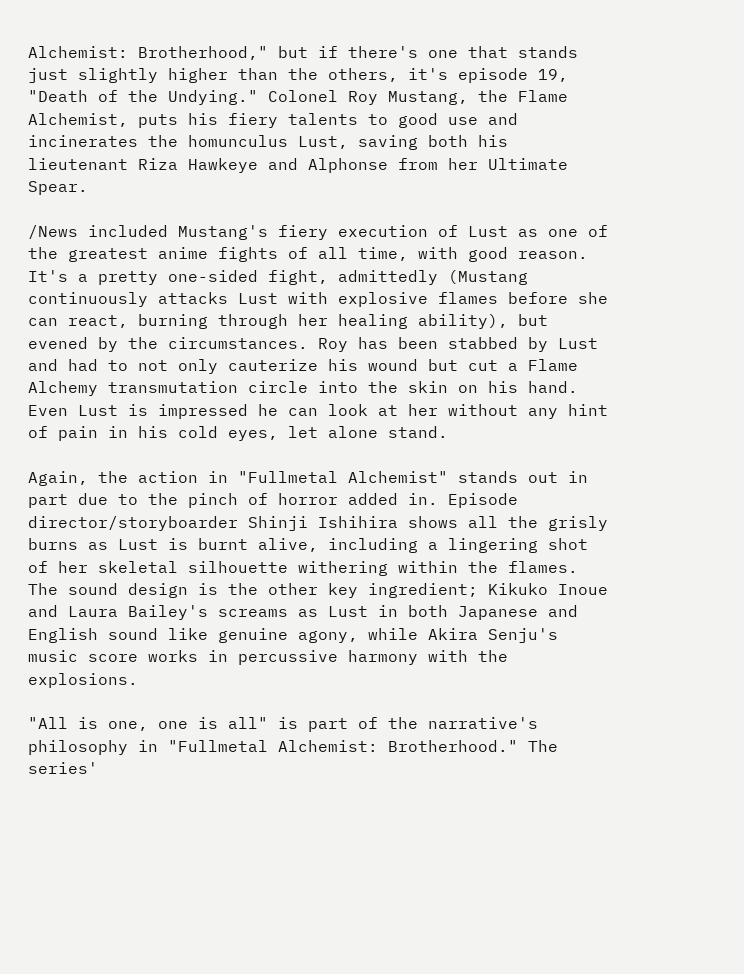Alchemist: Brotherhood," but if there's one that stands just slightly higher than the others, it's episode 19, "Death of the Undying." Colonel Roy Mustang, the Flame Alchemist, puts his fiery talents to good use and incinerates the homunculus Lust, saving both his lieutenant Riza Hawkeye and Alphonse from her Ultimate Spear.

/News included Mustang's fiery execution of Lust as one of the greatest anime fights of all time, with good reason. It's a pretty one-sided fight, admittedly (Mustang continuously attacks Lust with explosive flames before she can react, burning through her healing ability), but evened by the circumstances. Roy has been stabbed by Lust and had to not only cauterize his wound but cut a Flame Alchemy transmutation circle into the skin on his hand. Even Lust is impressed he can look at her without any hint of pain in his cold eyes, let alone stand.

Again, the action in "Fullmetal Alchemist" stands out in part due to the pinch of horror added in. Episode director/storyboarder Shinji Ishihira shows all the grisly burns as Lust is burnt alive, including a lingering shot of her skeletal silhouette withering within the flames. The sound design is the other key ingredient; Kikuko Inoue and Laura Bailey's screams as Lust in both Japanese and English sound like genuine agony, while Akira Senju's music score works in percussive harmony with the explosions.

"All is one, one is all" is part of the narrative's philosophy in "Fullmetal Alchemist: Brotherhood." The series'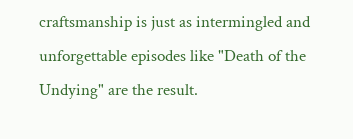craftsmanship is just as intermingled and unforgettable episodes like "Death of the Undying" are the result.